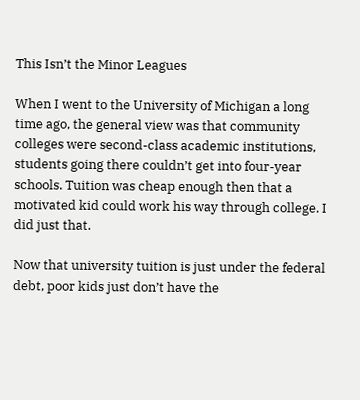This Isn’t the Minor Leagues

When I went to the University of Michigan a long time ago, the general view was that community colleges were second-class academic institutions, students going there couldn’t get into four-year schools. Tuition was cheap enough then that a motivated kid could work his way through college. I did just that.

Now that university tuition is just under the federal debt, poor kids just don’t have the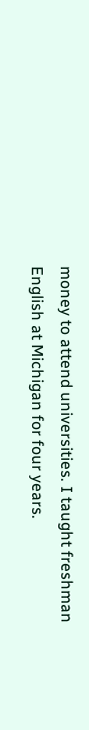money to attend universities. I taught freshman English at Michigan for four years.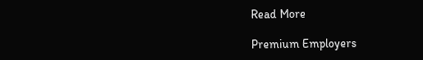Read More

Premium Employers